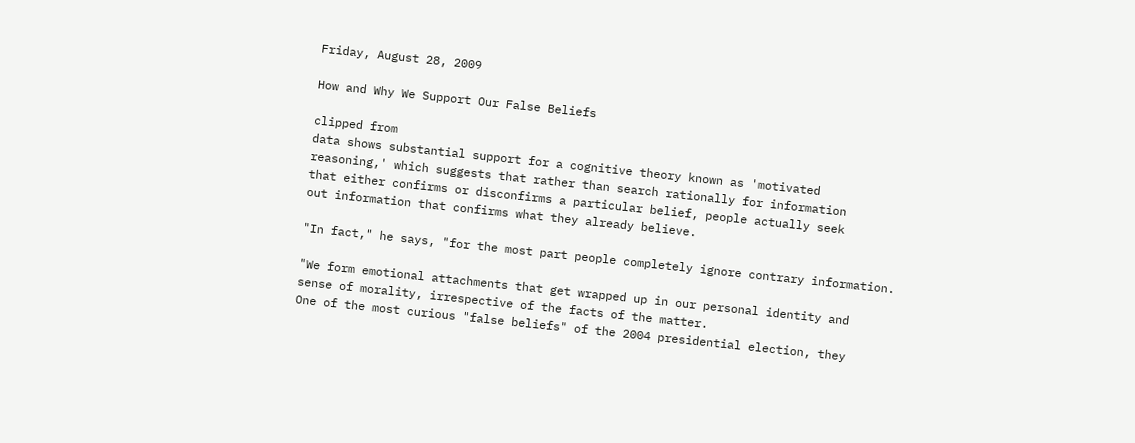Friday, August 28, 2009

How and Why We Support Our False Beliefs

clipped from
data shows substantial support for a cognitive theory known as 'motivated
reasoning,' which suggests that rather than search rationally for information
that either confirms or disconfirms a particular belief, people actually seek
out information that confirms what they already believe.

"In fact," he says, "for the most part people completely ignore contrary information.

"We form emotional attachments that get wrapped up in our personal identity and
sense of morality, irrespective of the facts of the matter.
One of the most curious "false beliefs" of the 2004 presidential election, they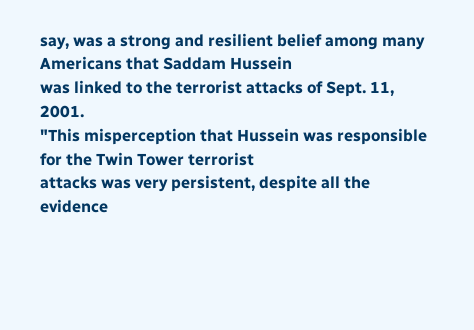say, was a strong and resilient belief among many Americans that Saddam Hussein
was linked to the terrorist attacks of Sept. 11, 2001.
"This misperception that Hussein was responsible for the Twin Tower terrorist
attacks was very persistent, despite all the evidence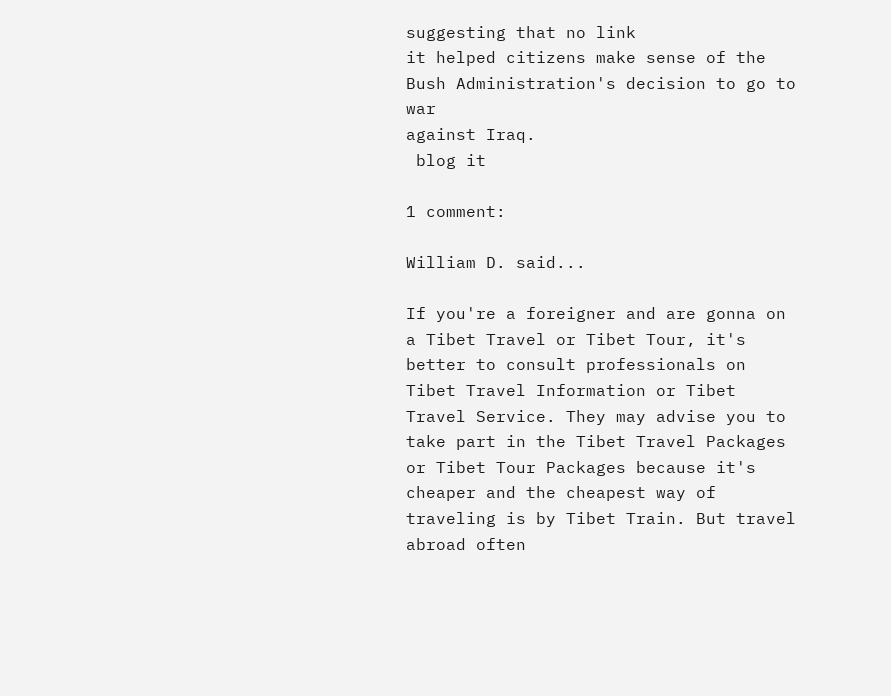suggesting that no link
it helped citizens make sense of the Bush Administration's decision to go to war
against Iraq.
 blog it

1 comment:

William D. said...

If you're a foreigner and are gonna on a Tibet Travel or Tibet Tour, it's better to consult professionals on Tibet Travel Information or Tibet Travel Service. They may advise you to take part in the Tibet Travel Packages or Tibet Tour Packages because it's cheaper and the cheapest way of traveling is by Tibet Train. But travel abroad often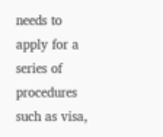needs to apply for a series of procedures such as visa,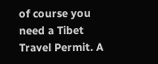of course you need a Tibet Travel Permit. A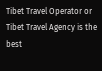Tibet Travel Operator or Tibet Travel Agency is the best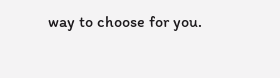way to choose for you.